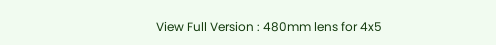View Full Version : 480mm lens for 4x5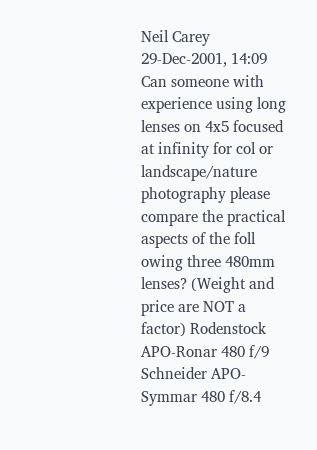Neil Carey
29-Dec-2001, 14:09
Can someone with experience using long lenses on 4x5 focused at infinity for col or landscape/nature photography please compare the practical aspects of the foll owing three 480mm lenses? (Weight and price are NOT a factor) Rodenstock APO-Ronar 480 f/9 Schneider APO-Symmar 480 f/8.4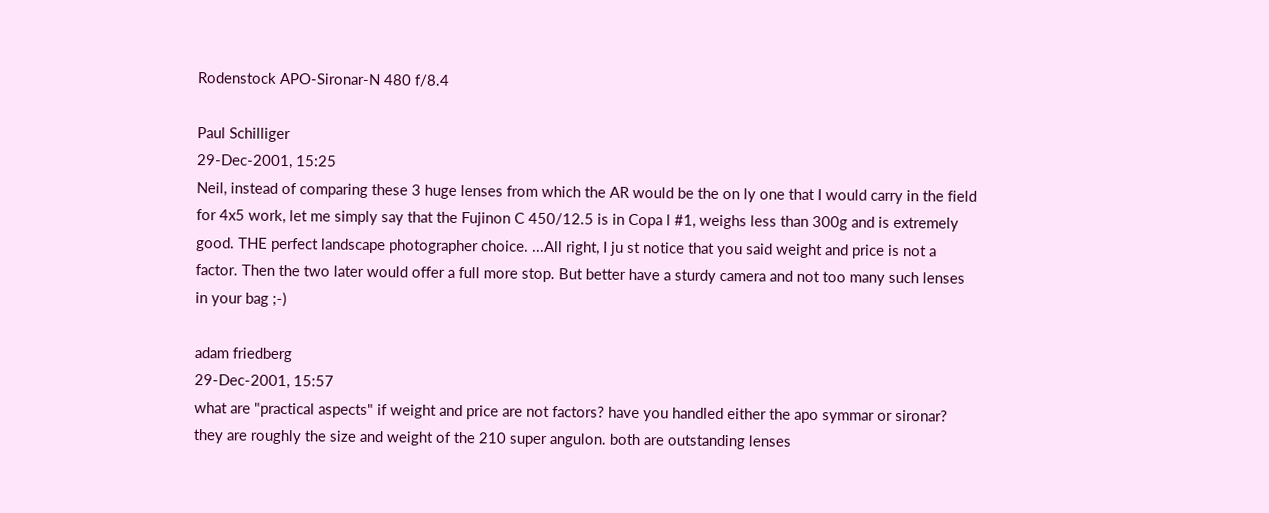Rodenstock APO-Sironar-N 480 f/8.4

Paul Schilliger
29-Dec-2001, 15:25
Neil, instead of comparing these 3 huge lenses from which the AR would be the on ly one that I would carry in the field for 4x5 work, let me simply say that the Fujinon C 450/12.5 is in Copa l #1, weighs less than 300g and is extremely good. THE perfect landscape photographer choice. ...All right, I ju st notice that you said weight and price is not a factor. Then the two later would offer a full more stop. But better have a sturdy camera and not too many such lenses in your bag ;-)

adam friedberg
29-Dec-2001, 15:57
what are "practical aspects" if weight and price are not factors? have you handled either the apo symmar or sironar? they are roughly the size and weight of the 210 super angulon. both are outstanding lenses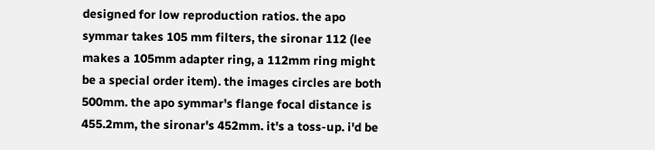designed for low reproduction ratios. the apo symmar takes 105 mm filters, the sironar 112 (lee makes a 105mm adapter ring, a 112mm ring might be a special order item). the images circles are both 500mm. the apo symmar's flange focal distance is 455.2mm, the sironar's 452mm. it's a toss-up. i'd be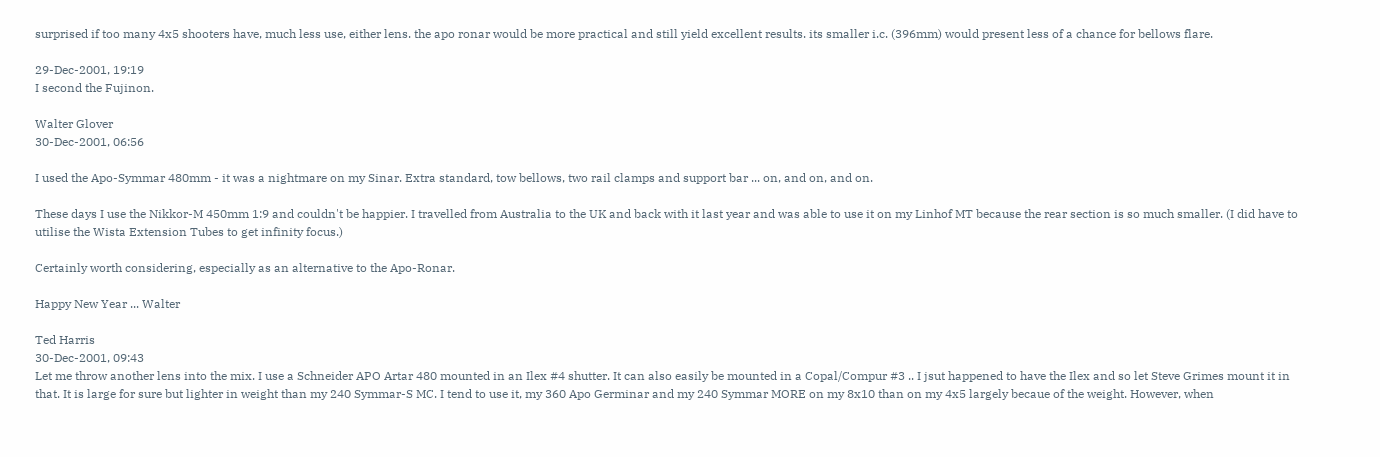surprised if too many 4x5 shooters have, much less use, either lens. the apo ronar would be more practical and still yield excellent results. its smaller i.c. (396mm) would present less of a chance for bellows flare.

29-Dec-2001, 19:19
I second the Fujinon.

Walter Glover
30-Dec-2001, 06:56

I used the Apo-Symmar 480mm - it was a nightmare on my Sinar. Extra standard, tow bellows, two rail clamps and support bar ... on, and on, and on.

These days I use the Nikkor-M 450mm 1:9 and couldn't be happier. I travelled from Australia to the UK and back with it last year and was able to use it on my Linhof MT because the rear section is so much smaller. (I did have to utilise the Wista Extension Tubes to get infinity focus.)

Certainly worth considering, especially as an alternative to the Apo-Ronar.

Happy New Year ... Walter

Ted Harris
30-Dec-2001, 09:43
Let me throw another lens into the mix. I use a Schneider APO Artar 480 mounted in an Ilex #4 shutter. It can also easily be mounted in a Copal/Compur #3 .. I jsut happened to have the Ilex and so let Steve Grimes mount it in that. It is large for sure but lighter in weight than my 240 Symmar-S MC. I tend to use it, my 360 Apo Germinar and my 240 Symmar MORE on my 8x10 than on my 4x5 largely becaue of the weight. However, when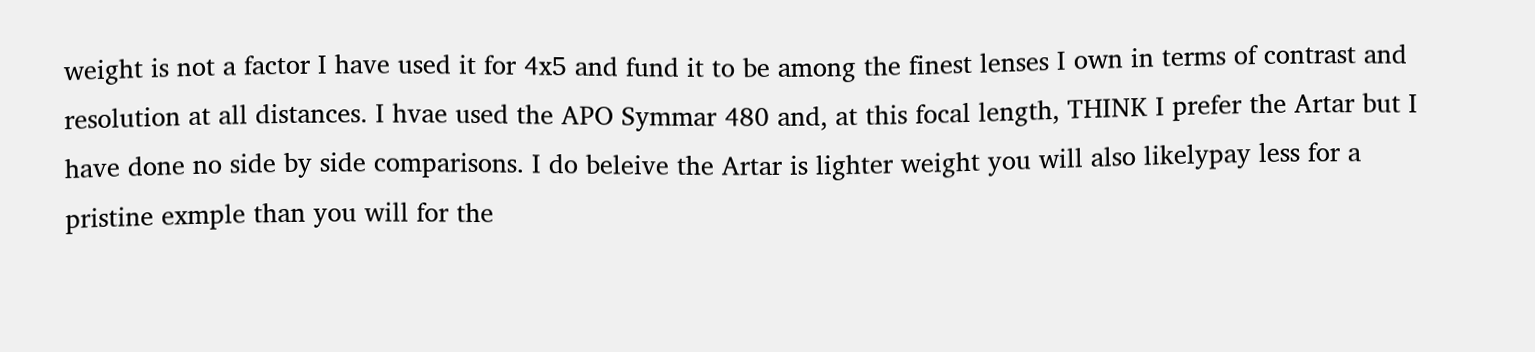weight is not a factor I have used it for 4x5 and fund it to be among the finest lenses I own in terms of contrast and resolution at all distances. I hvae used the APO Symmar 480 and, at this focal length, THINK I prefer the Artar but I have done no side by side comparisons. I do beleive the Artar is lighter weight you will also likelypay less for a pristine exmple than you will for the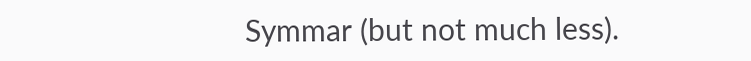Symmar (but not much less).